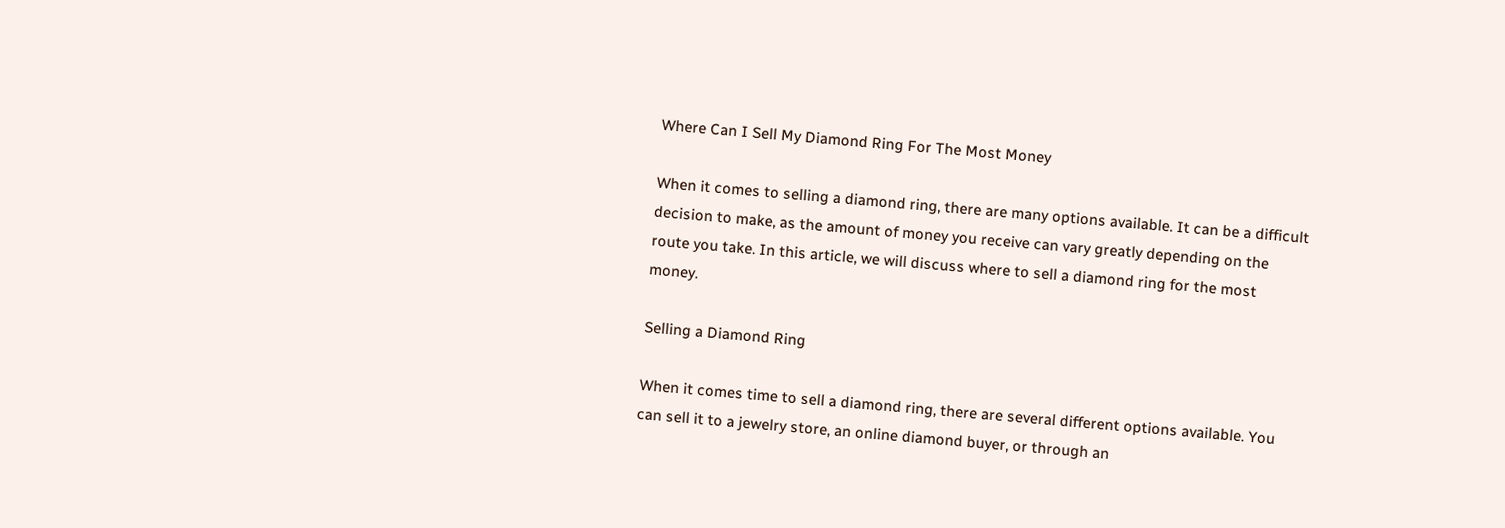Where Can I Sell My Diamond Ring For The Most Money

When it comes to selling a diamond ring, there are many options available. It can be a difficult decision to make, as the amount of money you receive can vary greatly depending on the route you take. In this article, we will discuss where to sell a diamond ring for the most money.

Selling a Diamond Ring

When it comes time to sell a diamond ring, there are several different options available. You can sell it to a jewelry store, an online diamond buyer, or through an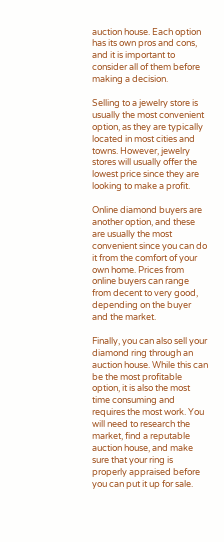auction house. Each option has its own pros and cons, and it is important to consider all of them before making a decision.

Selling to a jewelry store is usually the most convenient option, as they are typically located in most cities and towns. However, jewelry stores will usually offer the lowest price since they are looking to make a profit.

Online diamond buyers are another option, and these are usually the most convenient since you can do it from the comfort of your own home. Prices from online buyers can range from decent to very good, depending on the buyer and the market.

Finally, you can also sell your diamond ring through an auction house. While this can be the most profitable option, it is also the most time consuming and requires the most work. You will need to research the market, find a reputable auction house, and make sure that your ring is properly appraised before you can put it up for sale.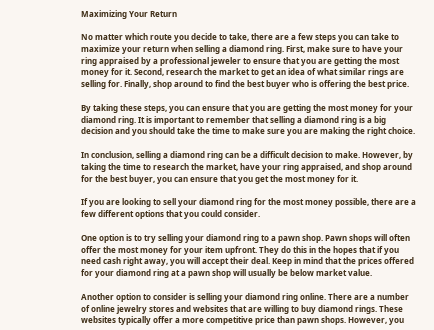Maximizing Your Return

No matter which route you decide to take, there are a few steps you can take to maximize your return when selling a diamond ring. First, make sure to have your ring appraised by a professional jeweler to ensure that you are getting the most money for it. Second, research the market to get an idea of what similar rings are selling for. Finally, shop around to find the best buyer who is offering the best price.

By taking these steps, you can ensure that you are getting the most money for your diamond ring. It is important to remember that selling a diamond ring is a big decision and you should take the time to make sure you are making the right choice.

In conclusion, selling a diamond ring can be a difficult decision to make. However, by taking the time to research the market, have your ring appraised, and shop around for the best buyer, you can ensure that you get the most money for it.

If you are looking to sell your diamond ring for the most money possible, there are a few different options that you could consider.

One option is to try selling your diamond ring to a pawn shop. Pawn shops will often offer the most money for your item upfront. They do this in the hopes that if you need cash right away, you will accept their deal. Keep in mind that the prices offered for your diamond ring at a pawn shop will usually be below market value.

Another option to consider is selling your diamond ring online. There are a number of online jewelry stores and websites that are willing to buy diamond rings. These websites typically offer a more competitive price than pawn shops. However, you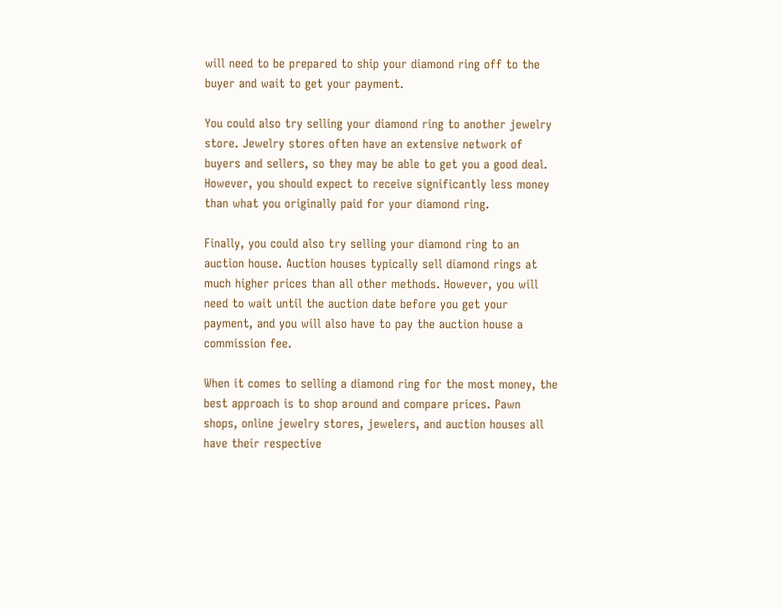will need to be prepared to ship your diamond ring off to the buyer and wait to get your payment.

You could also try selling your diamond ring to another jewelry store. Jewelry stores often have an extensive network of buyers and sellers, so they may be able to get you a good deal. However, you should expect to receive significantly less money than what you originally paid for your diamond ring.

Finally, you could also try selling your diamond ring to an auction house. Auction houses typically sell diamond rings at much higher prices than all other methods. However, you will need to wait until the auction date before you get your payment, and you will also have to pay the auction house a commission fee.

When it comes to selling a diamond ring for the most money, the best approach is to shop around and compare prices. Pawn shops, online jewelry stores, jewelers, and auction houses all have their respective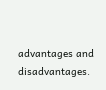advantages and disadvantages.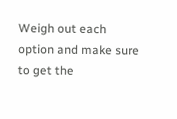Weigh out each option and make sure to get the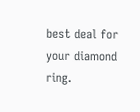best deal for your diamond ring.